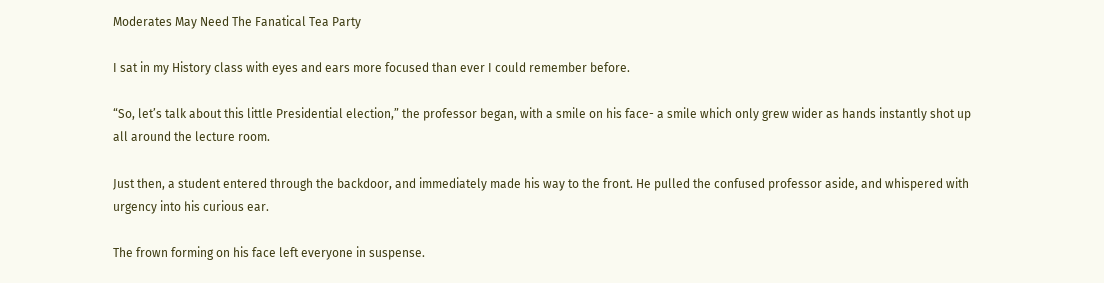Moderates May Need The Fanatical Tea Party

I sat in my History class with eyes and ears more focused than ever I could remember before.

“So, let’s talk about this little Presidential election,” the professor began, with a smile on his face- a smile which only grew wider as hands instantly shot up all around the lecture room.

Just then, a student entered through the backdoor, and immediately made his way to the front. He pulled the confused professor aside, and whispered with urgency into his curious ear.

The frown forming on his face left everyone in suspense.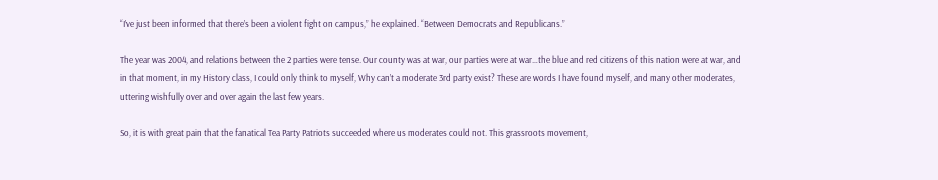“I’ve just been informed that there’s been a violent fight on campus,” he explained. “Between Democrats and Republicans.”

The year was 2004, and relations between the 2 parties were tense. Our county was at war, our parties were at war…the blue and red citizens of this nation were at war, and in that moment, in my History class, I could only think to myself, Why can’t a moderate 3rd party exist? These are words I have found myself, and many other moderates, uttering wishfully over and over again the last few years.

So, it is with great pain that the fanatical Tea Party Patriots succeeded where us moderates could not. This grassroots movement,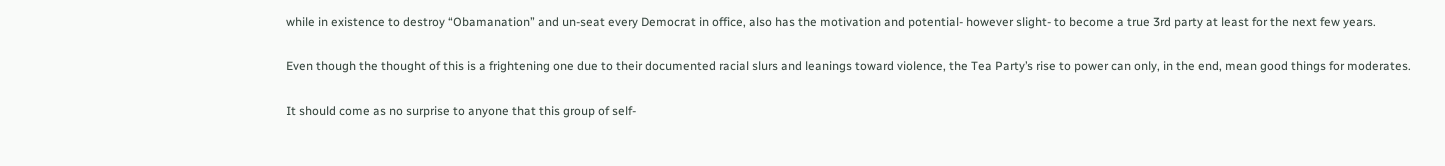while in existence to destroy “Obamanation” and un-seat every Democrat in office, also has the motivation and potential- however slight- to become a true 3rd party at least for the next few years.

Even though the thought of this is a frightening one due to their documented racial slurs and leanings toward violence, the Tea Party’s rise to power can only, in the end, mean good things for moderates.

It should come as no surprise to anyone that this group of self-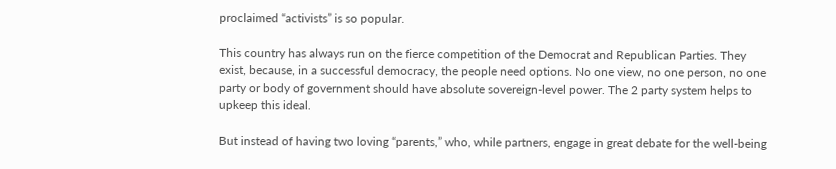proclaimed “activists” is so popular.

This country has always run on the fierce competition of the Democrat and Republican Parties. They exist, because, in a successful democracy, the people need options. No one view, no one person, no one party or body of government should have absolute sovereign-level power. The 2 party system helps to upkeep this ideal.

But instead of having two loving “parents,” who, while partners, engage in great debate for the well-being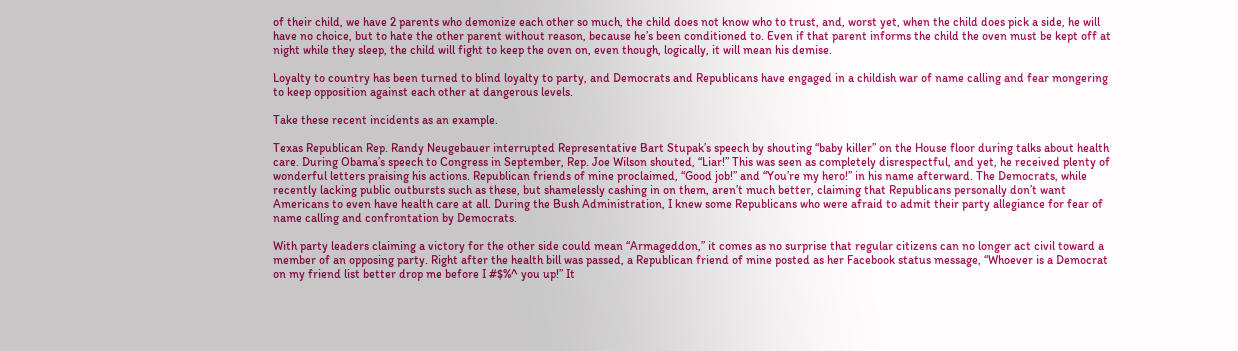of their child, we have 2 parents who demonize each other so much, the child does not know who to trust, and, worst yet, when the child does pick a side, he will have no choice, but to hate the other parent without reason, because he’s been conditioned to. Even if that parent informs the child the oven must be kept off at night while they sleep, the child will fight to keep the oven on, even though, logically, it will mean his demise.

Loyalty to country has been turned to blind loyalty to party, and Democrats and Republicans have engaged in a childish war of name calling and fear mongering to keep opposition against each other at dangerous levels.

Take these recent incidents as an example.

Texas Republican Rep. Randy Neugebauer interrupted Representative Bart Stupak’s speech by shouting “baby killer” on the House floor during talks about health care. During Obama’s speech to Congress in September, Rep. Joe Wilson shouted, “Liar!” This was seen as completely disrespectful, and yet, he received plenty of wonderful letters praising his actions. Republican friends of mine proclaimed, “Good job!” and “You’re my hero!” in his name afterward. The Democrats, while recently lacking public outbursts such as these, but shamelessly cashing in on them, aren’t much better, claiming that Republicans personally don’t want Americans to even have health care at all. During the Bush Administration, I knew some Republicans who were afraid to admit their party allegiance for fear of name calling and confrontation by Democrats.

With party leaders claiming a victory for the other side could mean “Armageddon,” it comes as no surprise that regular citizens can no longer act civil toward a member of an opposing party. Right after the health bill was passed, a Republican friend of mine posted as her Facebook status message, “Whoever is a Democrat on my friend list better drop me before I #$%^ you up!” It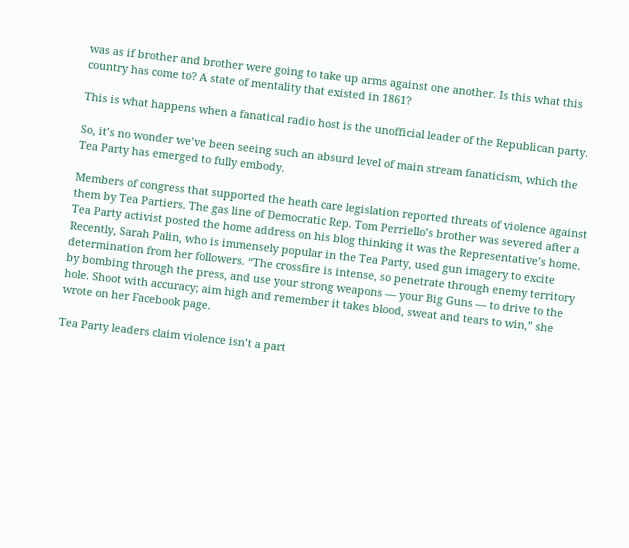was as if brother and brother were going to take up arms against one another. Is this what this country has come to? A state of mentality that existed in 1861?

This is what happens when a fanatical radio host is the unofficial leader of the Republican party.

So, it’s no wonder we’ve been seeing such an absurd level of main stream fanaticism, which the Tea Party has emerged to fully embody.

Members of congress that supported the heath care legislation reported threats of violence against them by Tea Partiers. The gas line of Democratic Rep. Tom Perriello’s brother was severed after a Tea Party activist posted the home address on his blog thinking it was the Representative’s home. Recently, Sarah Palin, who is immensely popular in the Tea Party, used gun imagery to excite determination from her followers. “The crossfire is intense, so penetrate through enemy territory by bombing through the press, and use your strong weapons — your Big Guns — to drive to the hole. Shoot with accuracy; aim high and remember it takes blood, sweat and tears to win,” she wrote on her Facebook page.

Tea Party leaders claim violence isn’t a part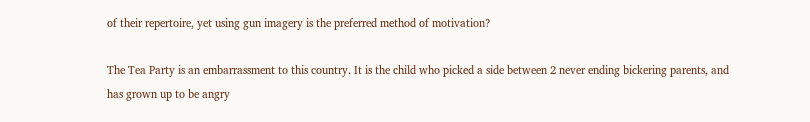of their repertoire, yet using gun imagery is the preferred method of motivation?

The Tea Party is an embarrassment to this country. It is the child who picked a side between 2 never ending bickering parents, and has grown up to be angry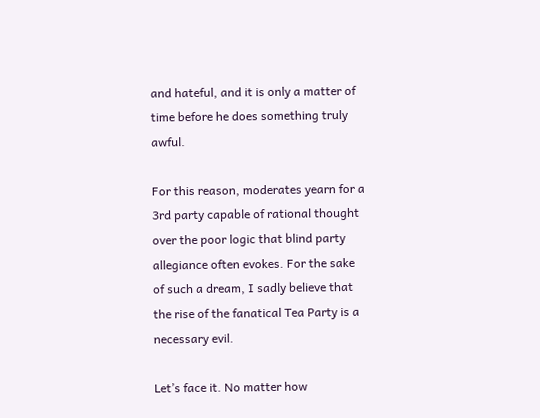and hateful, and it is only a matter of time before he does something truly awful.

For this reason, moderates yearn for a 3rd party capable of rational thought over the poor logic that blind party allegiance often evokes. For the sake of such a dream, I sadly believe that the rise of the fanatical Tea Party is a necessary evil.

Let’s face it. No matter how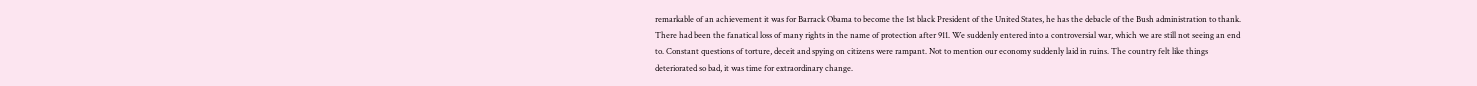remarkable of an achievement it was for Barrack Obama to become the 1st black President of the United States, he has the debacle of the Bush administration to thank. There had been the fanatical loss of many rights in the name of protection after 911. We suddenly entered into a controversial war, which we are still not seeing an end to. Constant questions of torture, deceit and spying on citizens were rampant. Not to mention our economy suddenly laid in ruins. The country felt like things deteriorated so bad, it was time for extraordinary change.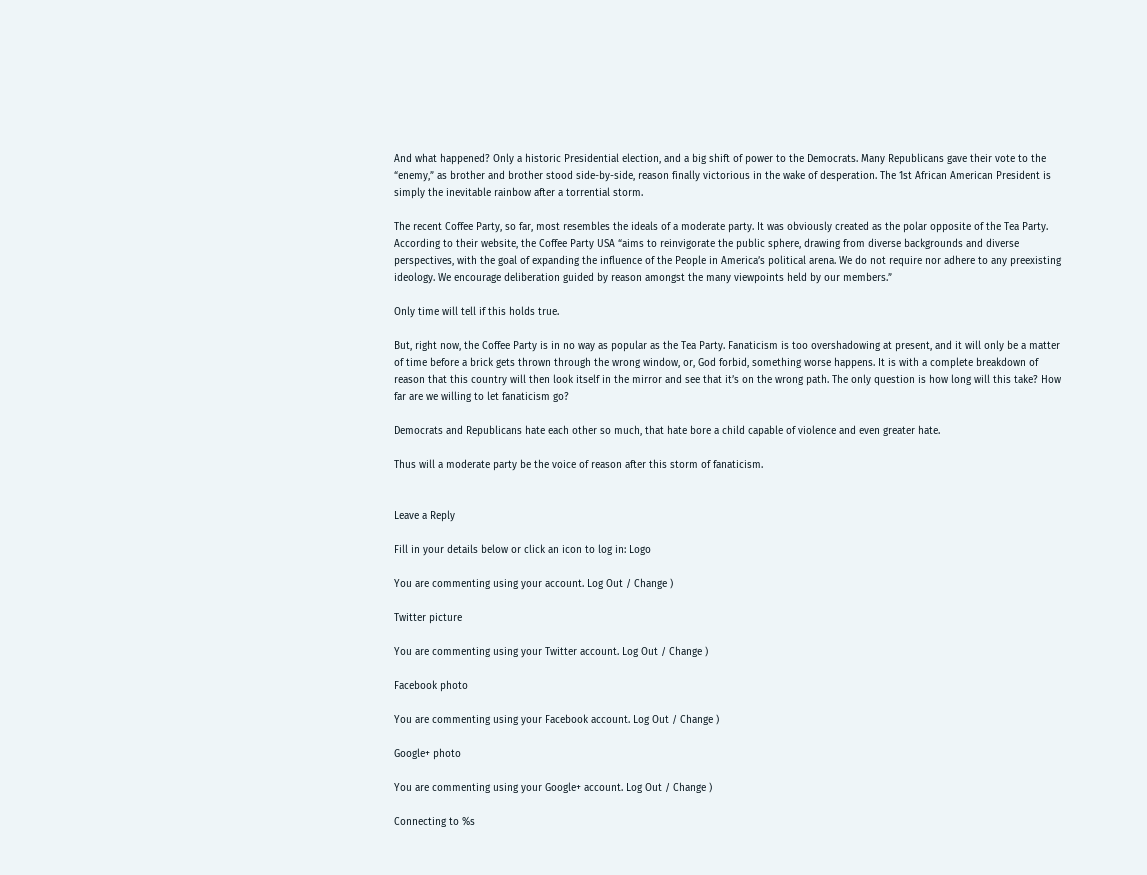And what happened? Only a historic Presidential election, and a big shift of power to the Democrats. Many Republicans gave their vote to the “enemy,” as brother and brother stood side-by-side, reason finally victorious in the wake of desperation. The 1st African American President is simply the inevitable rainbow after a torrential storm.

The recent Coffee Party, so far, most resembles the ideals of a moderate party. It was obviously created as the polar opposite of the Tea Party. According to their website, the Coffee Party USA “aims to reinvigorate the public sphere, drawing from diverse backgrounds and diverse perspectives, with the goal of expanding the influence of the People in America’s political arena. We do not require nor adhere to any preexisting ideology. We encourage deliberation guided by reason amongst the many viewpoints held by our members.”

Only time will tell if this holds true.

But, right now, the Coffee Party is in no way as popular as the Tea Party. Fanaticism is too overshadowing at present, and it will only be a matter of time before a brick gets thrown through the wrong window, or, God forbid, something worse happens. It is with a complete breakdown of reason that this country will then look itself in the mirror and see that it’s on the wrong path. The only question is how long will this take? How far are we willing to let fanaticism go?

Democrats and Republicans hate each other so much, that hate bore a child capable of violence and even greater hate.

Thus will a moderate party be the voice of reason after this storm of fanaticism.


Leave a Reply

Fill in your details below or click an icon to log in: Logo

You are commenting using your account. Log Out / Change )

Twitter picture

You are commenting using your Twitter account. Log Out / Change )

Facebook photo

You are commenting using your Facebook account. Log Out / Change )

Google+ photo

You are commenting using your Google+ account. Log Out / Change )

Connecting to %s